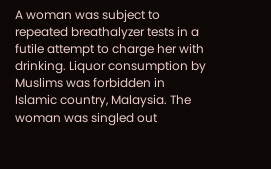A woman was subject to repeated breathalyzer tests in a futile attempt to charge her with drinking. Liquor consumption by Muslims was forbidden in Islamic country, Malaysia. The woman was singled out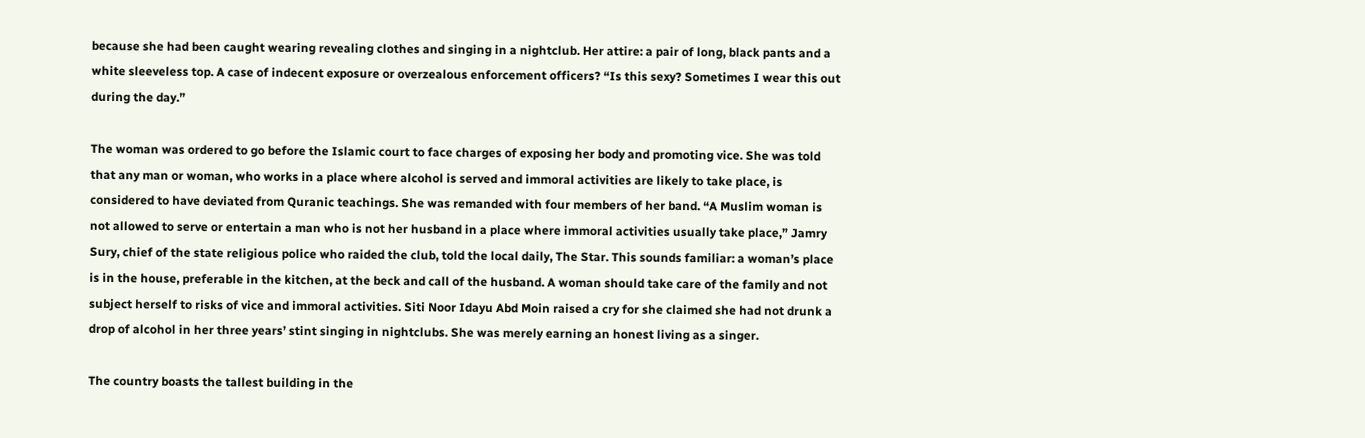because she had been caught wearing revealing clothes and singing in a nightclub. Her attire: a pair of long, black pants and a white sleeveless top. A case of indecent exposure or overzealous enforcement officers? “Is this sexy? Sometimes I wear this out during the day.”

The woman was ordered to go before the Islamic court to face charges of exposing her body and promoting vice. She was told that any man or woman, who works in a place where alcohol is served and immoral activities are likely to take place, is considered to have deviated from Quranic teachings. She was remanded with four members of her band. “A Muslim woman is not allowed to serve or entertain a man who is not her husband in a place where immoral activities usually take place,” Jamry Sury, chief of the state religious police who raided the club, told the local daily, The Star. This sounds familiar: a woman’s place is in the house, preferable in the kitchen, at the beck and call of the husband. A woman should take care of the family and not subject herself to risks of vice and immoral activities. Siti Noor Idayu Abd Moin raised a cry for she claimed she had not drunk a drop of alcohol in her three years’ stint singing in nightclubs. She was merely earning an honest living as a singer.

The country boasts the tallest building in the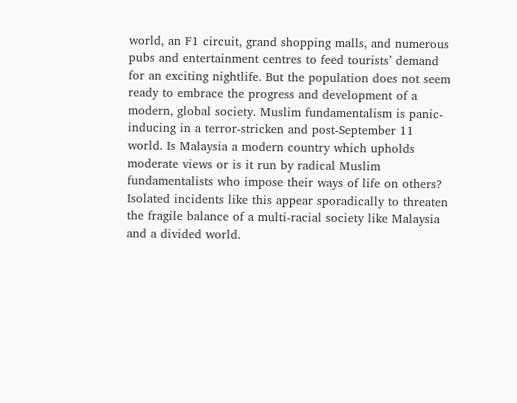world, an F1 circuit, grand shopping malls, and numerous pubs and entertainment centres to feed tourists’ demand for an exciting nightlife. But the population does not seem ready to embrace the progress and development of a modern, global society. Muslim fundamentalism is panic-inducing in a terror-stricken and post-September 11 world. Is Malaysia a modern country which upholds moderate views or is it run by radical Muslim fundamentalists who impose their ways of life on others? Isolated incidents like this appear sporadically to threaten the fragile balance of a multi-racial society like Malaysia and a divided world.